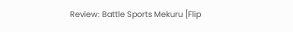Review: Battle Sports Mekuru [Flip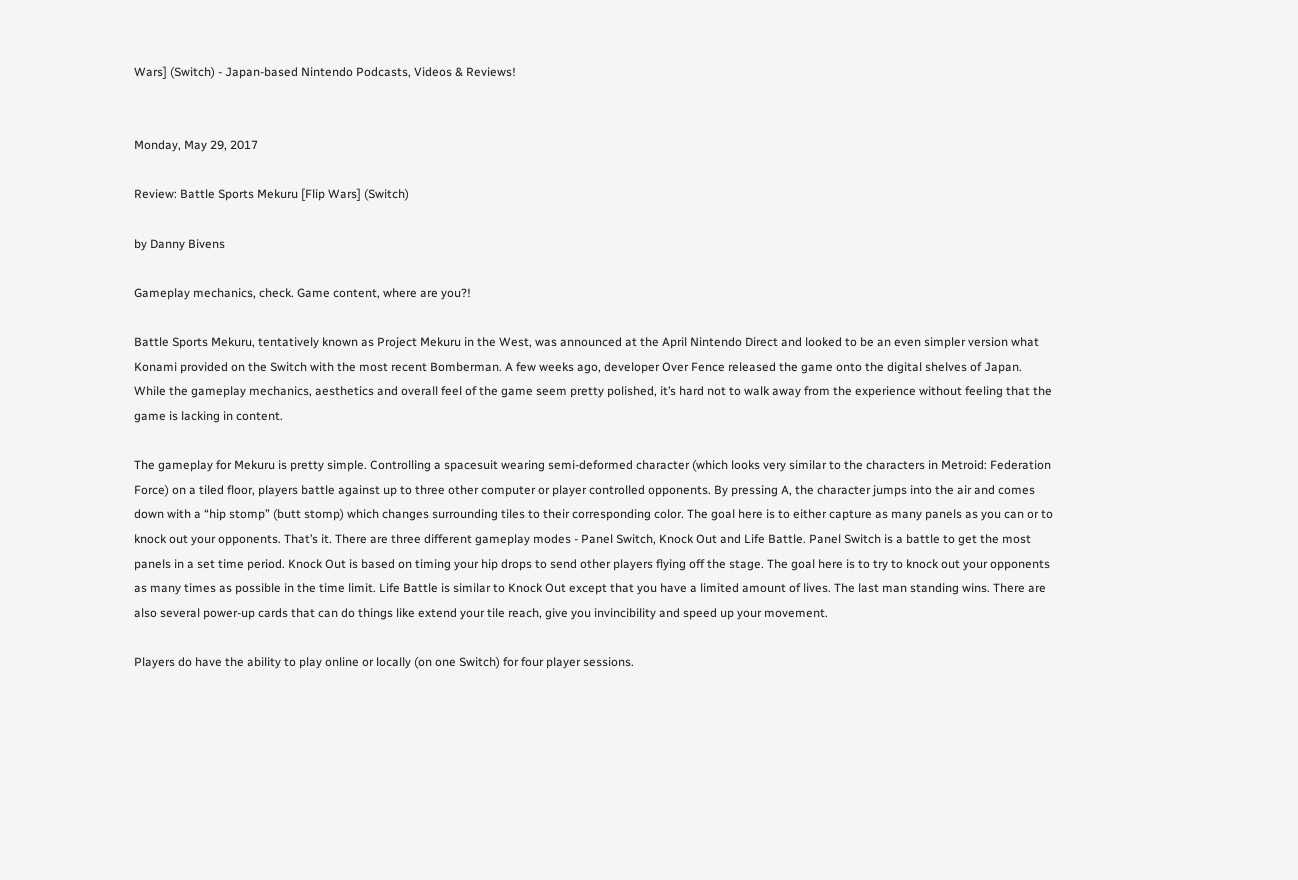Wars] (Switch) - Japan-based Nintendo Podcasts, Videos & Reviews!


Monday, May 29, 2017

Review: Battle Sports Mekuru [Flip Wars] (Switch)

by Danny Bivens

Gameplay mechanics, check. Game content, where are you?!

Battle Sports Mekuru, tentatively known as Project Mekuru in the West, was announced at the April Nintendo Direct and looked to be an even simpler version what Konami provided on the Switch with the most recent Bomberman. A few weeks ago, developer Over Fence released the game onto the digital shelves of Japan. While the gameplay mechanics, aesthetics and overall feel of the game seem pretty polished, it’s hard not to walk away from the experience without feeling that the game is lacking in content.

The gameplay for Mekuru is pretty simple. Controlling a spacesuit wearing semi-deformed character (which looks very similar to the characters in Metroid: Federation Force) on a tiled floor, players battle against up to three other computer or player controlled opponents. By pressing A, the character jumps into the air and comes down with a “hip stomp” (butt stomp) which changes surrounding tiles to their corresponding color. The goal here is to either capture as many panels as you can or to knock out your opponents. That’s it. There are three different gameplay modes - Panel Switch, Knock Out and Life Battle. Panel Switch is a battle to get the most panels in a set time period. Knock Out is based on timing your hip drops to send other players flying off the stage. The goal here is to try to knock out your opponents as many times as possible in the time limit. Life Battle is similar to Knock Out except that you have a limited amount of lives. The last man standing wins. There are also several power-up cards that can do things like extend your tile reach, give you invincibility and speed up your movement.

Players do have the ability to play online or locally (on one Switch) for four player sessions.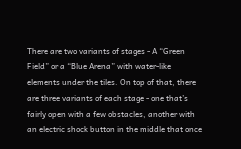There are two variants of stages - A “Green Field” or a “Blue Arena” with water-like elements under the tiles. On top of that, there are three variants of each stage - one that’s fairly open with a few obstacles, another with an electric shock button in the middle that once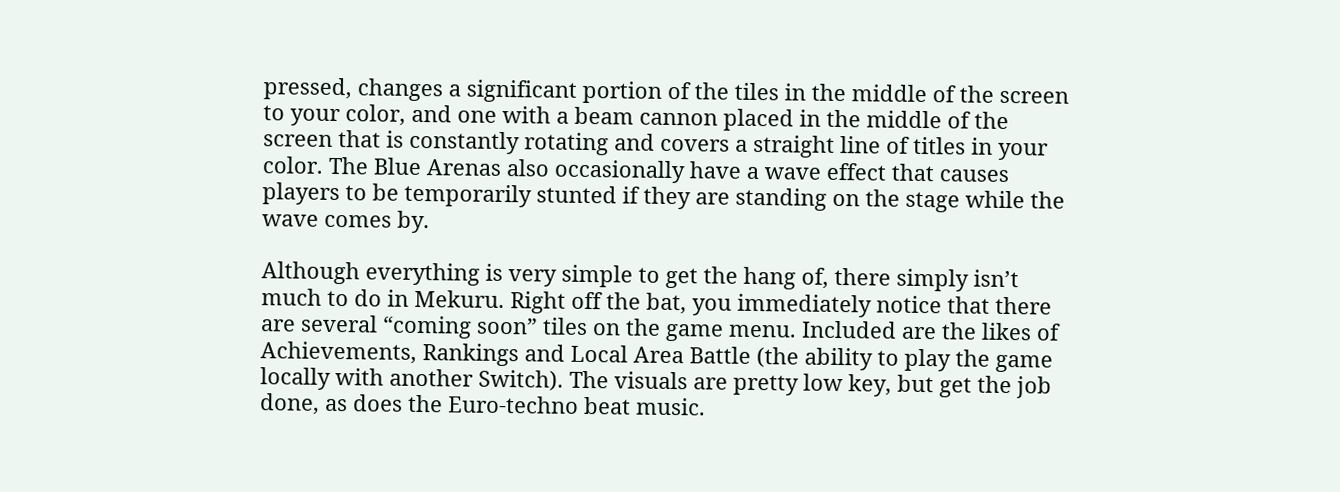pressed, changes a significant portion of the tiles in the middle of the screen to your color, and one with a beam cannon placed in the middle of the screen that is constantly rotating and covers a straight line of titles in your color. The Blue Arenas also occasionally have a wave effect that causes players to be temporarily stunted if they are standing on the stage while the wave comes by.

Although everything is very simple to get the hang of, there simply isn’t much to do in Mekuru. Right off the bat, you immediately notice that there are several “coming soon” tiles on the game menu. Included are the likes of Achievements, Rankings and Local Area Battle (the ability to play the game locally with another Switch). The visuals are pretty low key, but get the job done, as does the Euro-techno beat music.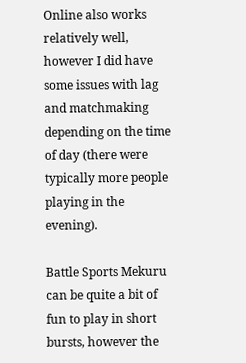Online also works relatively well, however I did have some issues with lag and matchmaking depending on the time of day (there were typically more people playing in the evening).

Battle Sports Mekuru can be quite a bit of fun to play in short bursts, however the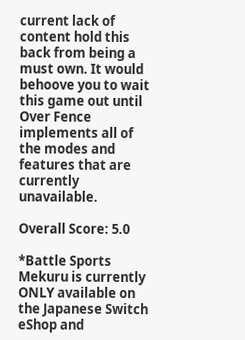current lack of content hold this back from being a must own. It would behoove you to wait this game out until Over Fence implements all of the modes and features that are currently unavailable.

Overall Score: 5.0

*Battle Sports Mekuru is currently ONLY available on the Japanese Switch eShop and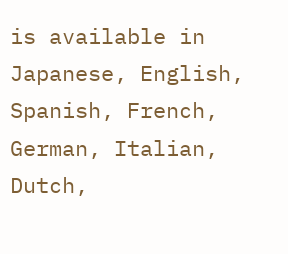is available in Japanese, English, Spanish, French, German, Italian, Dutch,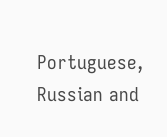Portuguese, Russian and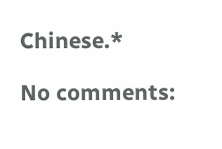Chinese.*

No comments: